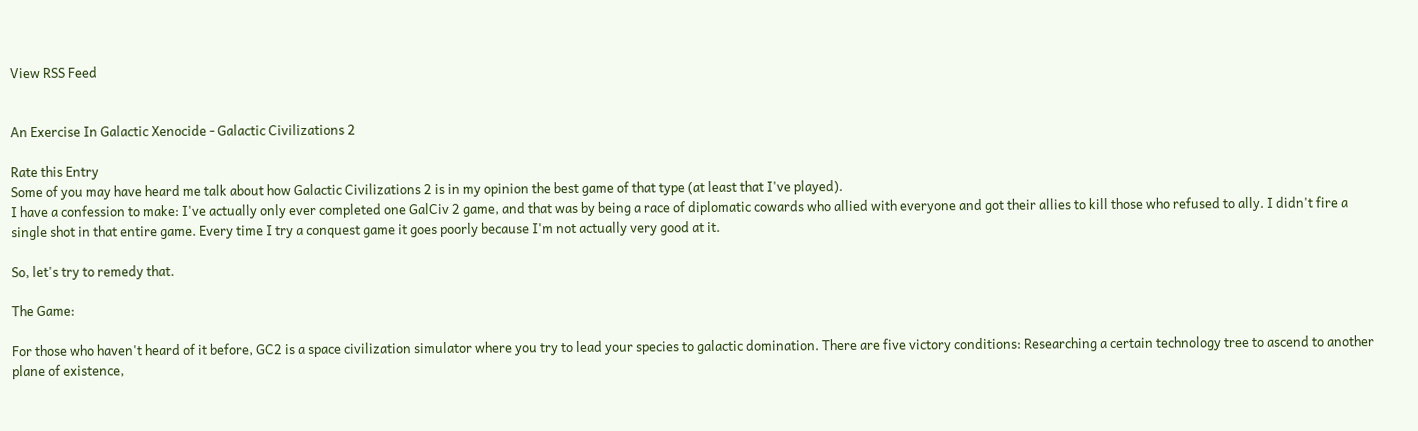View RSS Feed


An Exercise In Galactic Xenocide - Galactic Civilizations 2

Rate this Entry
Some of you may have heard me talk about how Galactic Civilizations 2 is in my opinion the best game of that type (at least that I've played).
I have a confession to make: I've actually only ever completed one GalCiv 2 game, and that was by being a race of diplomatic cowards who allied with everyone and got their allies to kill those who refused to ally. I didn't fire a single shot in that entire game. Every time I try a conquest game it goes poorly because I'm not actually very good at it.

So, let's try to remedy that.

The Game:

For those who haven't heard of it before, GC2 is a space civilization simulator where you try to lead your species to galactic domination. There are five victory conditions: Researching a certain technology tree to ascend to another plane of existence,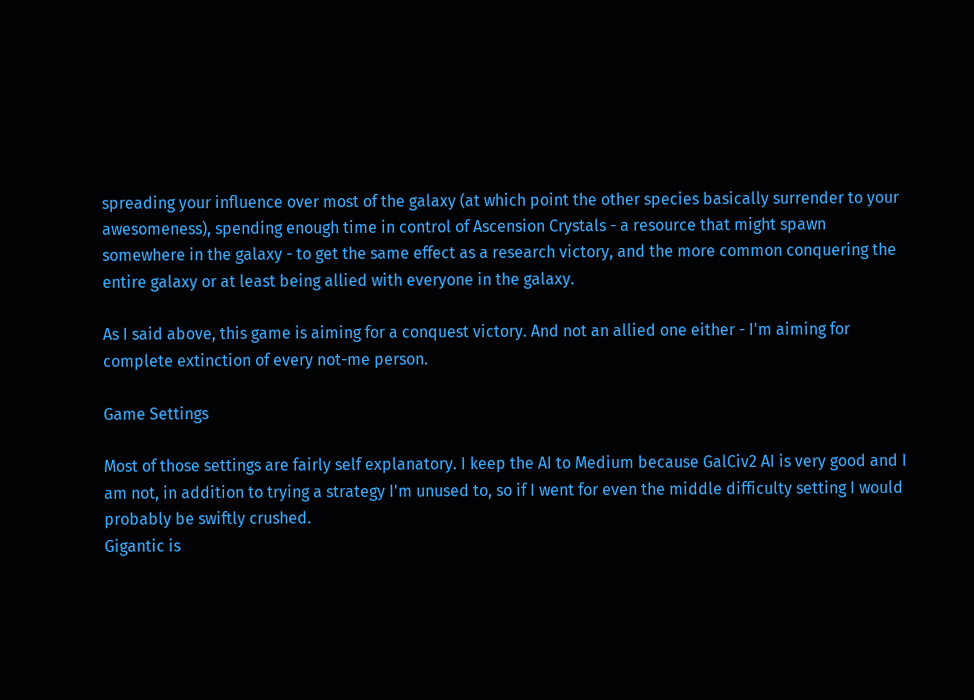spreading your influence over most of the galaxy (at which point the other species basically surrender to your awesomeness), spending enough time in control of Ascension Crystals - a resource that might spawn somewhere in the galaxy - to get the same effect as a research victory, and the more common conquering the entire galaxy or at least being allied with everyone in the galaxy.

As I said above, this game is aiming for a conquest victory. And not an allied one either - I'm aiming for complete extinction of every not-me person.

Game Settings

Most of those settings are fairly self explanatory. I keep the AI to Medium because GalCiv2 AI is very good and I am not, in addition to trying a strategy I'm unused to, so if I went for even the middle difficulty setting I would probably be swiftly crushed.
Gigantic is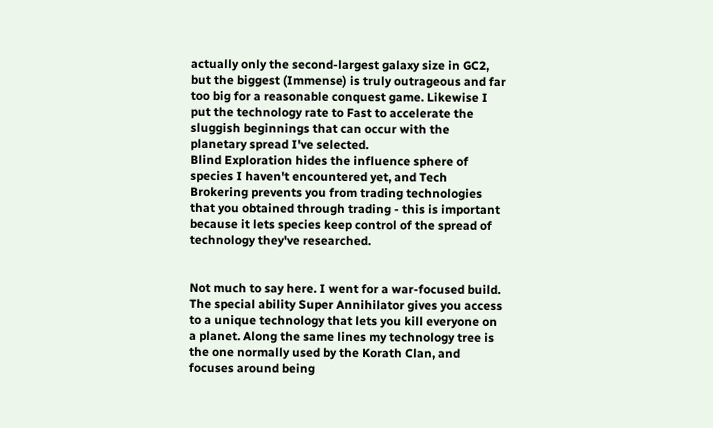actually only the second-largest galaxy size in GC2, but the biggest (Immense) is truly outrageous and far too big for a reasonable conquest game. Likewise I put the technology rate to Fast to accelerate the sluggish beginnings that can occur with the planetary spread I've selected.
Blind Exploration hides the influence sphere of species I haven't encountered yet, and Tech Brokering prevents you from trading technologies that you obtained through trading - this is important because it lets species keep control of the spread of technology they've researched.


Not much to say here. I went for a war-focused build. The special ability Super Annihilator gives you access to a unique technology that lets you kill everyone on a planet. Along the same lines my technology tree is the one normally used by the Korath Clan, and focuses around being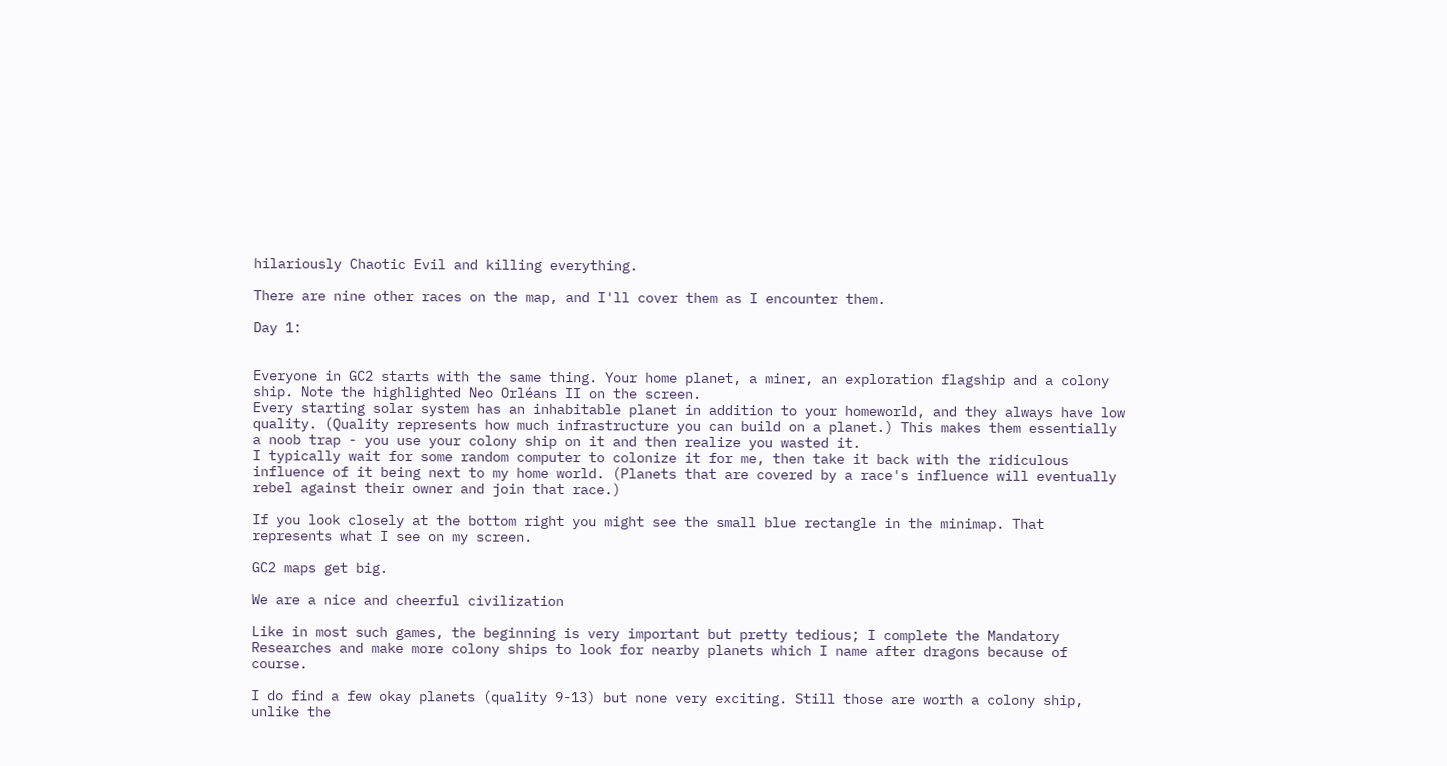hilariously Chaotic Evil and killing everything.

There are nine other races on the map, and I'll cover them as I encounter them.

Day 1:


Everyone in GC2 starts with the same thing. Your home planet, a miner, an exploration flagship and a colony ship. Note the highlighted Neo Orléans II on the screen.
Every starting solar system has an inhabitable planet in addition to your homeworld, and they always have low quality. (Quality represents how much infrastructure you can build on a planet.) This makes them essentially a noob trap - you use your colony ship on it and then realize you wasted it.
I typically wait for some random computer to colonize it for me, then take it back with the ridiculous influence of it being next to my home world. (Planets that are covered by a race's influence will eventually rebel against their owner and join that race.)

If you look closely at the bottom right you might see the small blue rectangle in the minimap. That represents what I see on my screen.

GC2 maps get big.

We are a nice and cheerful civilization

Like in most such games, the beginning is very important but pretty tedious; I complete the Mandatory Researches and make more colony ships to look for nearby planets which I name after dragons because of course.

I do find a few okay planets (quality 9-13) but none very exciting. Still those are worth a colony ship, unlike the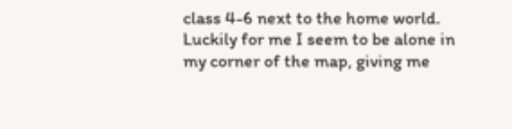class 4-6 next to the home world. Luckily for me I seem to be alone in my corner of the map, giving me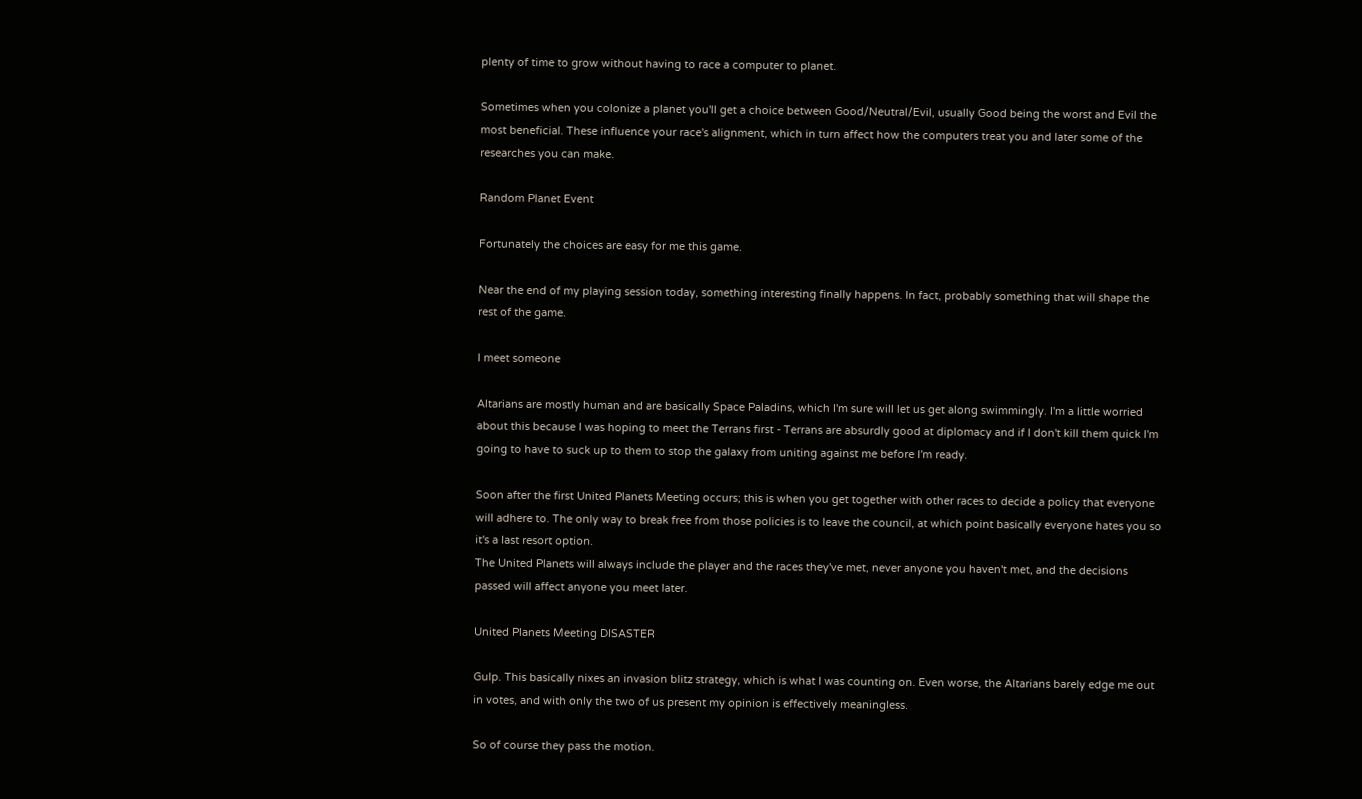plenty of time to grow without having to race a computer to planet.

Sometimes when you colonize a planet you'll get a choice between Good/Neutral/Evil, usually Good being the worst and Evil the most beneficial. These influence your race's alignment, which in turn affect how the computers treat you and later some of the researches you can make.

Random Planet Event

Fortunately the choices are easy for me this game.

Near the end of my playing session today, something interesting finally happens. In fact, probably something that will shape the rest of the game.

I meet someone

Altarians are mostly human and are basically Space Paladins, which I'm sure will let us get along swimmingly. I'm a little worried about this because I was hoping to meet the Terrans first - Terrans are absurdly good at diplomacy and if I don't kill them quick I'm going to have to suck up to them to stop the galaxy from uniting against me before I'm ready.

Soon after the first United Planets Meeting occurs; this is when you get together with other races to decide a policy that everyone will adhere to. The only way to break free from those policies is to leave the council, at which point basically everyone hates you so it's a last resort option.
The United Planets will always include the player and the races they've met, never anyone you haven't met, and the decisions passed will affect anyone you meet later.

United Planets Meeting DISASTER

Gulp. This basically nixes an invasion blitz strategy, which is what I was counting on. Even worse, the Altarians barely edge me out in votes, and with only the two of us present my opinion is effectively meaningless.

So of course they pass the motion.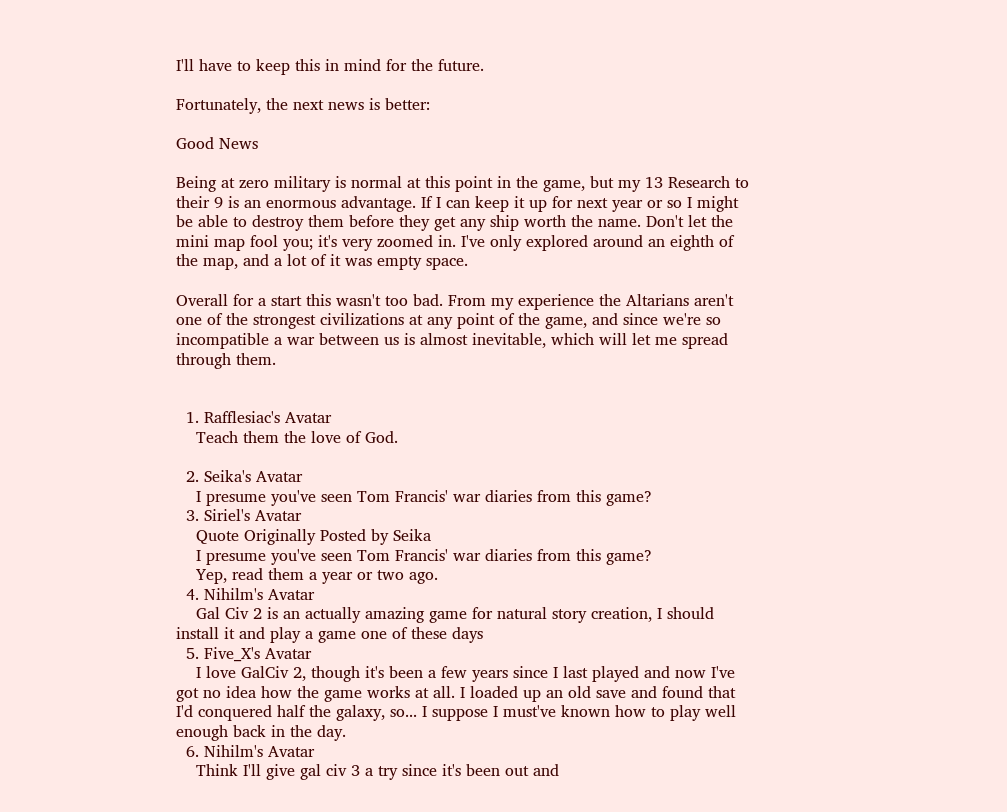I'll have to keep this in mind for the future.

Fortunately, the next news is better:

Good News

Being at zero military is normal at this point in the game, but my 13 Research to their 9 is an enormous advantage. If I can keep it up for next year or so I might be able to destroy them before they get any ship worth the name. Don't let the mini map fool you; it's very zoomed in. I've only explored around an eighth of the map, and a lot of it was empty space.

Overall for a start this wasn't too bad. From my experience the Altarians aren't one of the strongest civilizations at any point of the game, and since we're so incompatible a war between us is almost inevitable, which will let me spread through them.


  1. Rafflesiac's Avatar
    Teach them the love of God.

  2. Seika's Avatar
    I presume you've seen Tom Francis' war diaries from this game?
  3. Siriel's Avatar
    Quote Originally Posted by Seika
    I presume you've seen Tom Francis' war diaries from this game?
    Yep, read them a year or two ago.
  4. Nihilm's Avatar
    Gal Civ 2 is an actually amazing game for natural story creation, I should install it and play a game one of these days
  5. Five_X's Avatar
    I love GalCiv 2, though it's been a few years since I last played and now I've got no idea how the game works at all. I loaded up an old save and found that I'd conquered half the galaxy, so... I suppose I must've known how to play well enough back in the day.
  6. Nihilm's Avatar
    Think I'll give gal civ 3 a try since it's been out and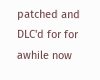patched and DLC'd for for awhile now